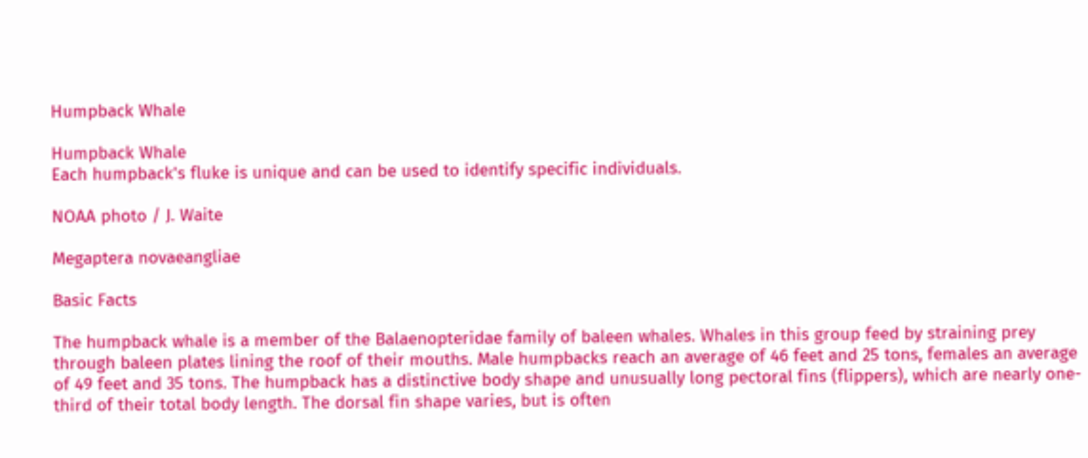Humpback Whale

Humpback Whale
Each humpback's fluke is unique and can be used to identify specific individuals.

NOAA photo / J. Waite

Megaptera novaeangliae

Basic Facts

The humpback whale is a member of the Balaenopteridae family of baleen whales. Whales in this group feed by straining prey through baleen plates lining the roof of their mouths. Male humpbacks reach an average of 46 feet and 25 tons, females an average of 49 feet and 35 tons. The humpback has a distinctive body shape and unusually long pectoral fins (flippers), which are nearly one-third of their total body length. The dorsal fin shape varies, but is often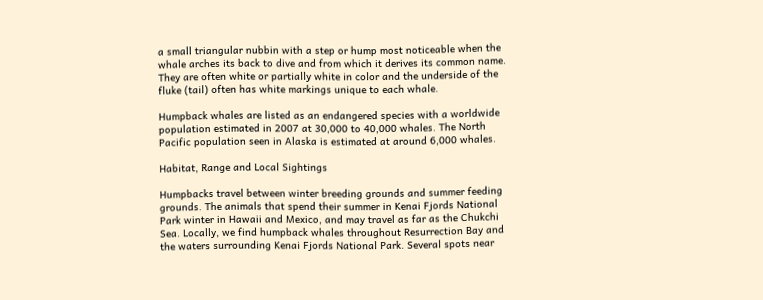a small triangular nubbin with a step or hump most noticeable when the whale arches its back to dive and from which it derives its common name. They are often white or partially white in color and the underside of the fluke (tail) often has white markings unique to each whale.

Humpback whales are listed as an endangered species with a worldwide population estimated in 2007 at 30,000 to 40,000 whales. The North Pacific population seen in Alaska is estimated at around 6,000 whales.

Habitat, Range and Local Sightings

Humpbacks travel between winter breeding grounds and summer feeding grounds. The animals that spend their summer in Kenai Fjords National Park winter in Hawaii and Mexico, and may travel as far as the Chukchi Sea. Locally, we find humpback whales throughout Resurrection Bay and the waters surrounding Kenai Fjords National Park. Several spots near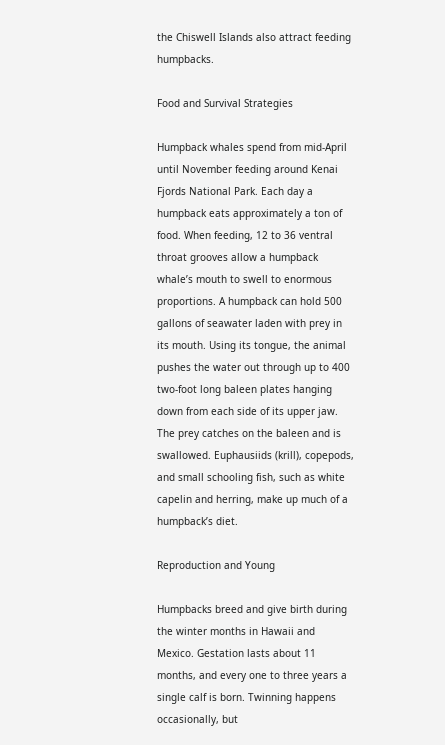the Chiswell Islands also attract feeding humpbacks.

Food and Survival Strategies

Humpback whales spend from mid-April until November feeding around Kenai Fjords National Park. Each day a humpback eats approximately a ton of food. When feeding, 12 to 36 ventral throat grooves allow a humpback whale’s mouth to swell to enormous proportions. A humpback can hold 500 gallons of seawater laden with prey in its mouth. Using its tongue, the animal pushes the water out through up to 400 two-foot long baleen plates hanging down from each side of its upper jaw. The prey catches on the baleen and is swallowed. Euphausiids (krill), copepods, and small schooling fish, such as white capelin and herring, make up much of a humpback’s diet.

Reproduction and Young

Humpbacks breed and give birth during the winter months in Hawaii and Mexico. Gestation lasts about 11 months, and every one to three years a single calf is born. Twinning happens occasionally, but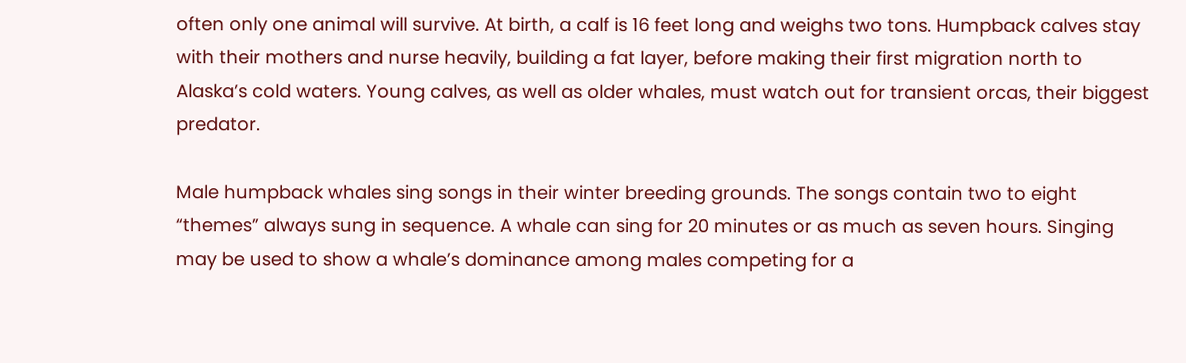often only one animal will survive. At birth, a calf is 16 feet long and weighs two tons. Humpback calves stay with their mothers and nurse heavily, building a fat layer, before making their first migration north to Alaska’s cold waters. Young calves, as well as older whales, must watch out for transient orcas, their biggest predator.

Male humpback whales sing songs in their winter breeding grounds. The songs contain two to eight “themes” always sung in sequence. A whale can sing for 20 minutes or as much as seven hours. Singing may be used to show a whale’s dominance among males competing for a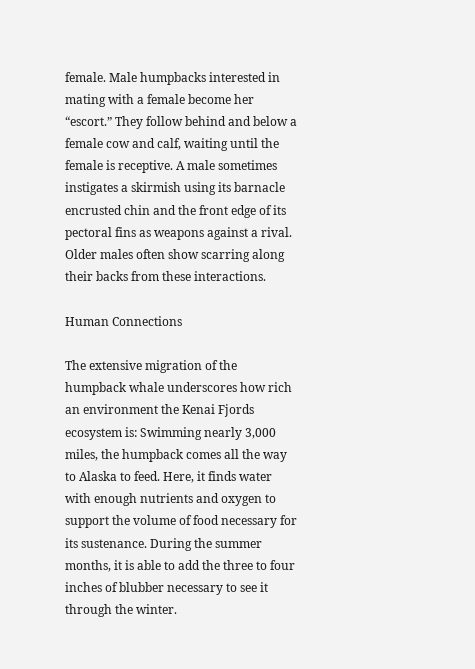female. Male humpbacks interested in mating with a female become her “escort.” They follow behind and below a female cow and calf, waiting until the female is receptive. A male sometimes instigates a skirmish using its barnacle encrusted chin and the front edge of its pectoral fins as weapons against a rival. Older males often show scarring along their backs from these interactions.

Human Connections

The extensive migration of the humpback whale underscores how rich an environment the Kenai Fjords ecosystem is: Swimming nearly 3,000 miles, the humpback comes all the way to Alaska to feed. Here, it finds water with enough nutrients and oxygen to support the volume of food necessary for its sustenance. During the summer months, it is able to add the three to four inches of blubber necessary to see it through the winter.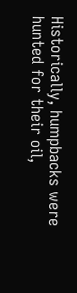Historically, humpbacks were hunted for their oil,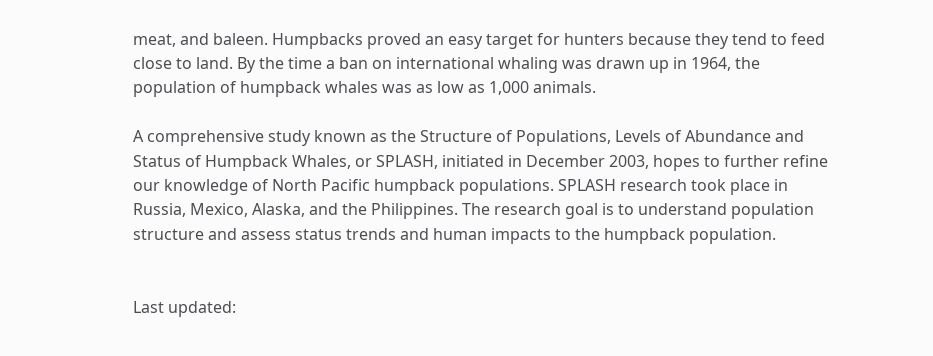meat, and baleen. Humpbacks proved an easy target for hunters because they tend to feed close to land. By the time a ban on international whaling was drawn up in 1964, the population of humpback whales was as low as 1,000 animals.

A comprehensive study known as the Structure of Populations, Levels of Abundance and Status of Humpback Whales, or SPLASH, initiated in December 2003, hopes to further refine our knowledge of North Pacific humpback populations. SPLASH research took place in Russia, Mexico, Alaska, and the Philippines. The research goal is to understand population structure and assess status trends and human impacts to the humpback population.


Last updated: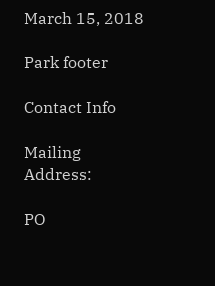March 15, 2018

Park footer

Contact Info

Mailing Address:

PO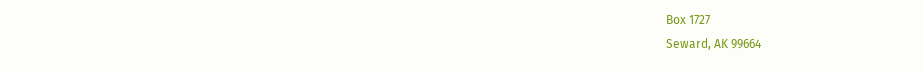Box 1727
Seward, AK 99664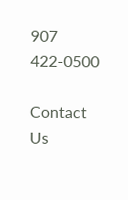907 422-0500

Contact Us